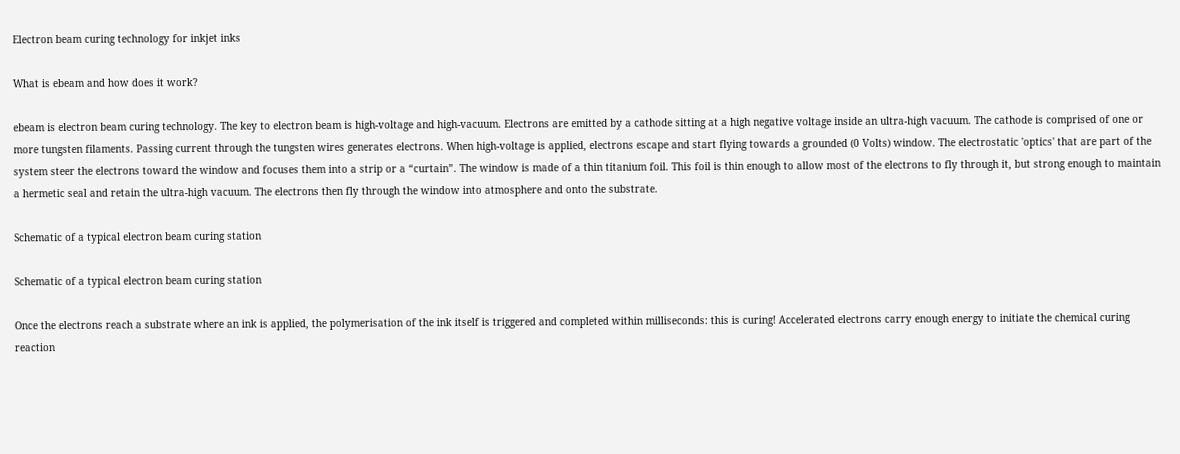Electron beam curing technology for inkjet inks

What is ebeam and how does it work?

ebeam is electron beam curing technology. The key to electron beam is high-voltage and high-vacuum. Electrons are emitted by a cathode sitting at a high negative voltage inside an ultra-high vacuum. The cathode is comprised of one or more tungsten filaments. Passing current through the tungsten wires generates electrons. When high-voltage is applied, electrons escape and start flying towards a grounded (0 Volts) window. The electrostatic 'optics' that are part of the system steer the electrons toward the window and focuses them into a strip or a “curtain”. The window is made of a thin titanium foil. This foil is thin enough to allow most of the electrons to fly through it, but strong enough to maintain a hermetic seal and retain the ultra-high vacuum. The electrons then fly through the window into atmosphere and onto the substrate.

Schematic of a typical electron beam curing station

Schematic of a typical electron beam curing station

Once the electrons reach a substrate where an ink is applied, the polymerisation of the ink itself is triggered and completed within milliseconds: this is curing! Accelerated electrons carry enough energy to initiate the chemical curing reaction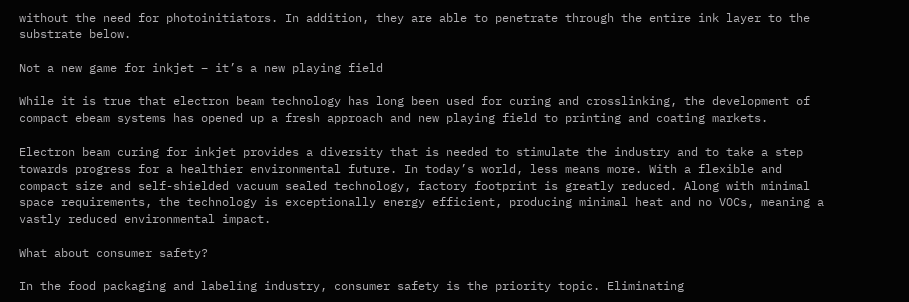without the need for photoinitiators. In addition, they are able to penetrate through the entire ink layer to the substrate below.

Not a new game for inkjet – it’s a new playing field

While it is true that electron beam technology has long been used for curing and crosslinking, the development of compact ebeam systems has opened up a fresh approach and new playing field to printing and coating markets.

Electron beam curing for inkjet provides a diversity that is needed to stimulate the industry and to take a step towards progress for a healthier environmental future. In today’s world, less means more. With a flexible and compact size and self-shielded vacuum sealed technology, factory footprint is greatly reduced. Along with minimal space requirements, the technology is exceptionally energy efficient, producing minimal heat and no VOCs, meaning a vastly reduced environmental impact.

What about consumer safety?

In the food packaging and labeling industry, consumer safety is the priority topic. Eliminating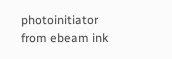photoinitiator from ebeam ink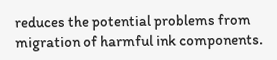reduces the potential problems from migration of harmful ink components.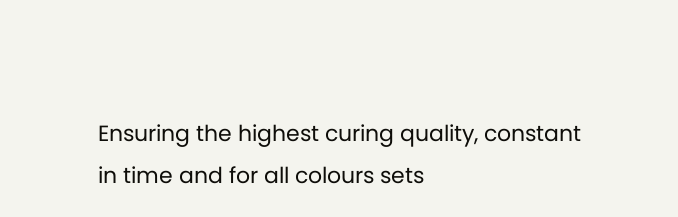Ensuring the highest curing quality, constant in time and for all colours sets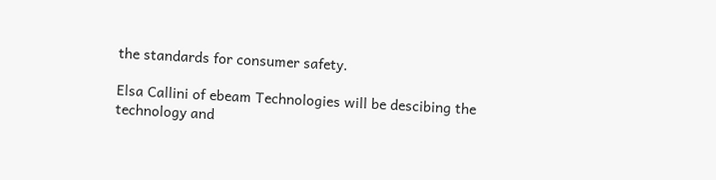the standards for consumer safety.

Elsa Callini of ebeam Technologies will be descibing the technology and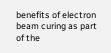benefits of electron beam curing as part of the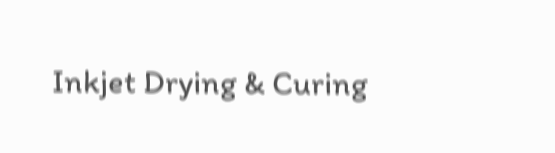Inkjet Drying & Curing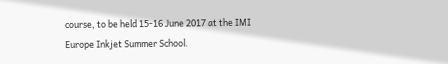course, to be held 15-16 June 2017 at the IMI Europe Inkjet Summer School.